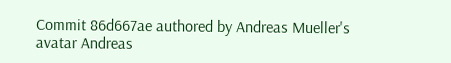Commit 86d667ae authored by Andreas Mueller's avatar Andreas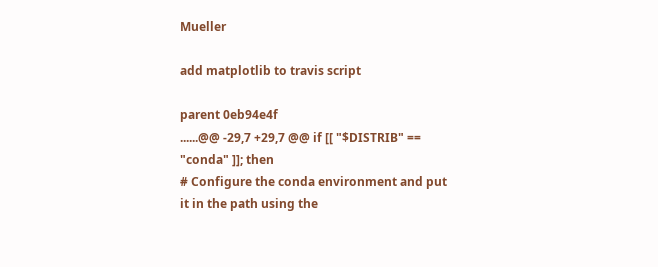Mueller

add matplotlib to travis script

parent 0eb94e4f
......@@ -29,7 +29,7 @@ if [[ "$DISTRIB" == "conda" ]]; then
# Configure the conda environment and put it in the path using the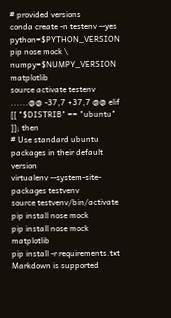# provided versions
conda create -n testenv --yes python=$PYTHON_VERSION pip nose mock \
numpy=$NUMPY_VERSION matplotlib
source activate testenv
......@@ -37,7 +37,7 @@ elif [[ "$DISTRIB" == "ubuntu" ]]; then
# Use standard ubuntu packages in their default version
virtualenv --system-site-packages testvenv
source testvenv/bin/activate
pip install nose mock
pip install nose mock matplotlib
pip install -r requirements.txt
Markdown is supported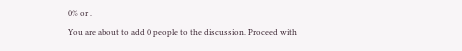0% or .
You are about to add 0 people to the discussion. Proceed with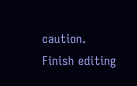caution.
Finish editing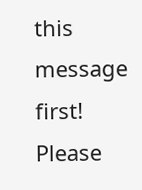this message first!
Please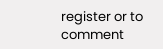register or to comment